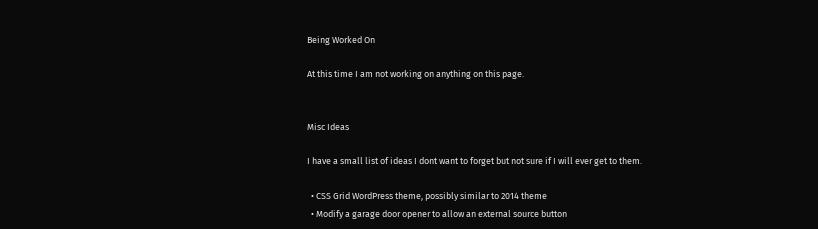Being Worked On

At this time I am not working on anything on this page.


Misc Ideas

I have a small list of ideas I dont want to forget but not sure if I will ever get to them.

  • CSS Grid WordPress theme, possibly similar to 2014 theme
  • Modify a garage door opener to allow an external source button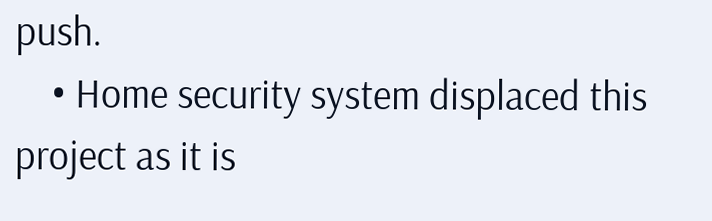push.
    • Home security system displaced this project as it is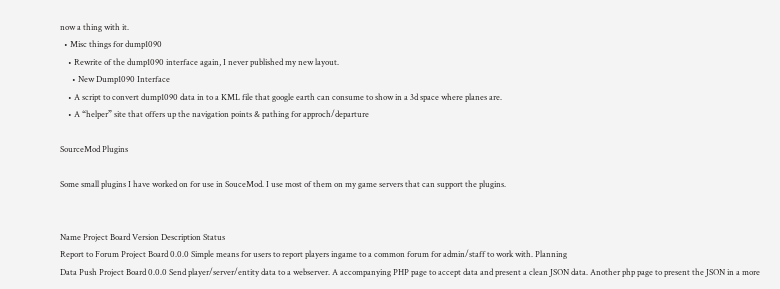now a thing with it.
  • Misc things for dump1090
    • Rewrite of the dump1090 interface again, I never published my new layout.
      • New Dump1090 Interface
    • A script to convert dump1090 data in to a KML file that google earth can consume to show in a 3d space where planes are.
    • A “helper” site that offers up the navigation points & pathing for approch/departure

SourceMod Plugins

Some small plugins I have worked on for use in SouceMod. I use most of them on my game servers that can support the plugins.


Name Project Board Version Description Status
Report to Forum Project Board 0.0.0 Simple means for users to report players ingame to a common forum for admin/staff to work with. Planning
Data Push Project Board 0.0.0 Send player/server/entity data to a webserver. A accompanying PHP page to accept data and present a clean JSON data. Another php page to present the JSON in a more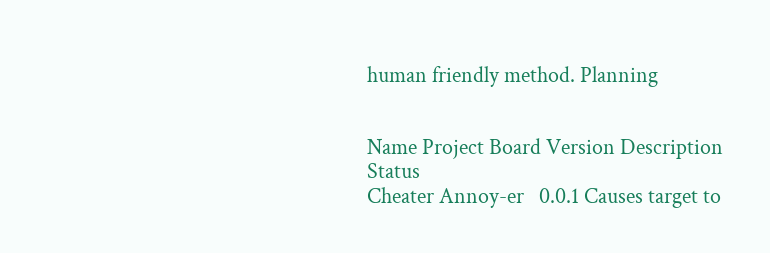human friendly method. Planning


Name Project Board Version Description Status
Cheater Annoy-er   0.0.1 Causes target to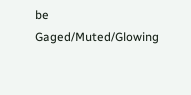be Gaged/Muted/Glowing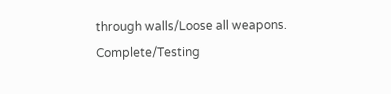through walls/Loose all weapons. Complete/Testing